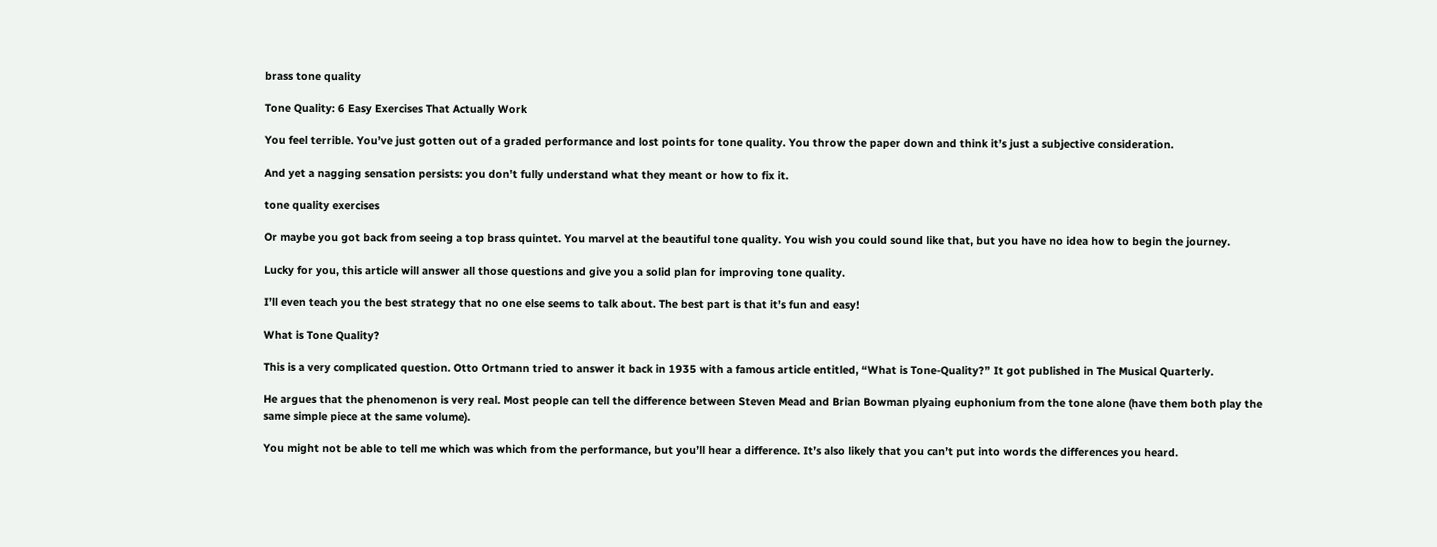brass tone quality

Tone Quality: 6 Easy Exercises That Actually Work

You feel terrible. You’ve just gotten out of a graded performance and lost points for tone quality. You throw the paper down and think it’s just a subjective consideration.

And yet a nagging sensation persists: you don’t fully understand what they meant or how to fix it.

tone quality exercises

Or maybe you got back from seeing a top brass quintet. You marvel at the beautiful tone quality. You wish you could sound like that, but you have no idea how to begin the journey.

Lucky for you, this article will answer all those questions and give you a solid plan for improving tone quality.

I’ll even teach you the best strategy that no one else seems to talk about. The best part is that it’s fun and easy!

What is Tone Quality?

This is a very complicated question. Otto Ortmann tried to answer it back in 1935 with a famous article entitled, “What is Tone-Quality?” It got published in The Musical Quarterly.

He argues that the phenomenon is very real. Most people can tell the difference between Steven Mead and Brian Bowman plyaing euphonium from the tone alone (have them both play the same simple piece at the same volume).

You might not be able to tell me which was which from the performance, but you’ll hear a difference. It’s also likely that you can’t put into words the differences you heard.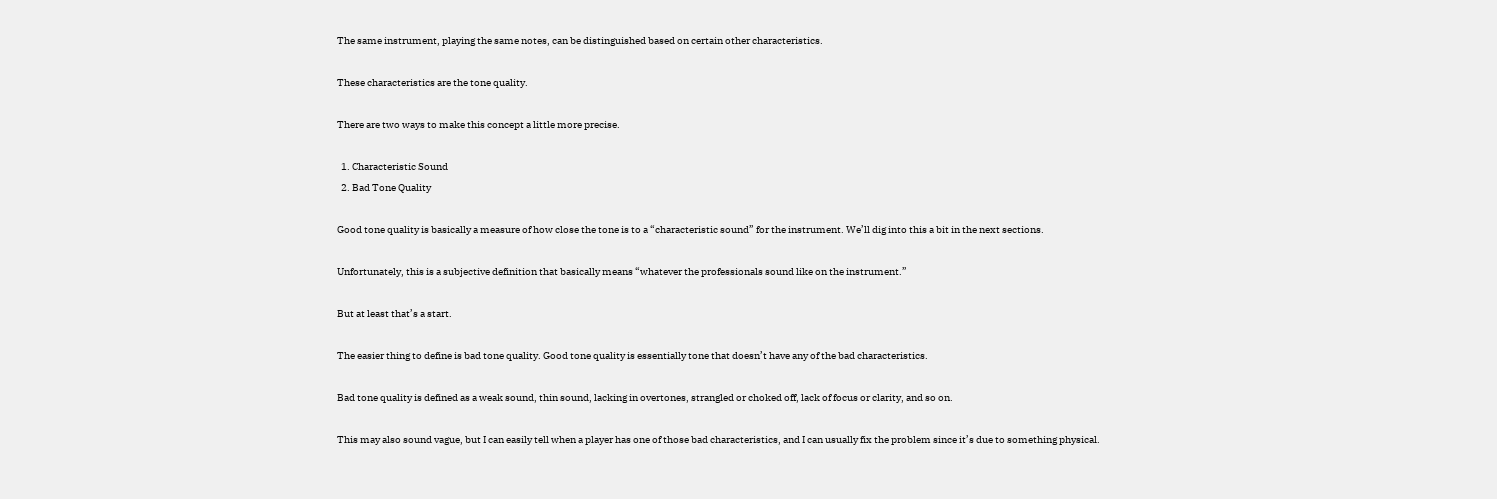The same instrument, playing the same notes, can be distinguished based on certain other characteristics.

These characteristics are the tone quality.

There are two ways to make this concept a little more precise.

  1. Characteristic Sound
  2. Bad Tone Quality

Good tone quality is basically a measure of how close the tone is to a “characteristic sound” for the instrument. We’ll dig into this a bit in the next sections.

Unfortunately, this is a subjective definition that basically means “whatever the professionals sound like on the instrument.”

But at least that’s a start.

The easier thing to define is bad tone quality. Good tone quality is essentially tone that doesn’t have any of the bad characteristics.

Bad tone quality is defined as a weak sound, thin sound, lacking in overtones, strangled or choked off, lack of focus or clarity, and so on.

This may also sound vague, but I can easily tell when a player has one of those bad characteristics, and I can usually fix the problem since it’s due to something physical.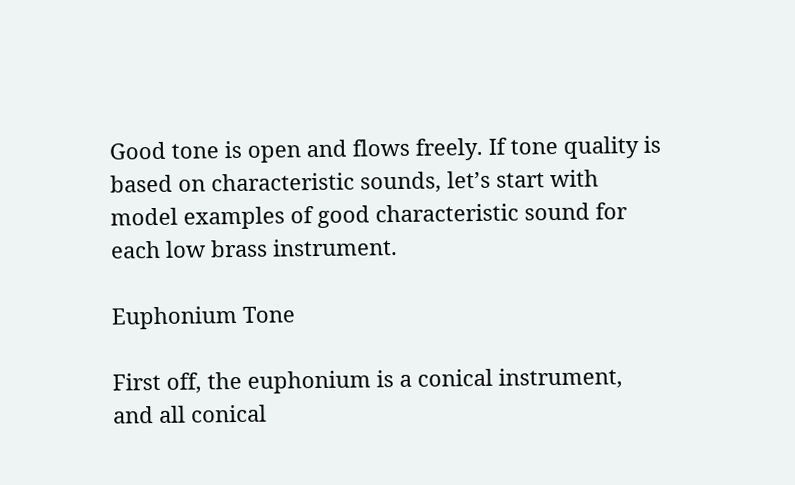Good tone is open and flows freely. If tone quality is based on characteristic sounds, let’s start with model examples of good characteristic sound for each low brass instrument.

Euphonium Tone

First off, the euphonium is a conical instrument, and all conical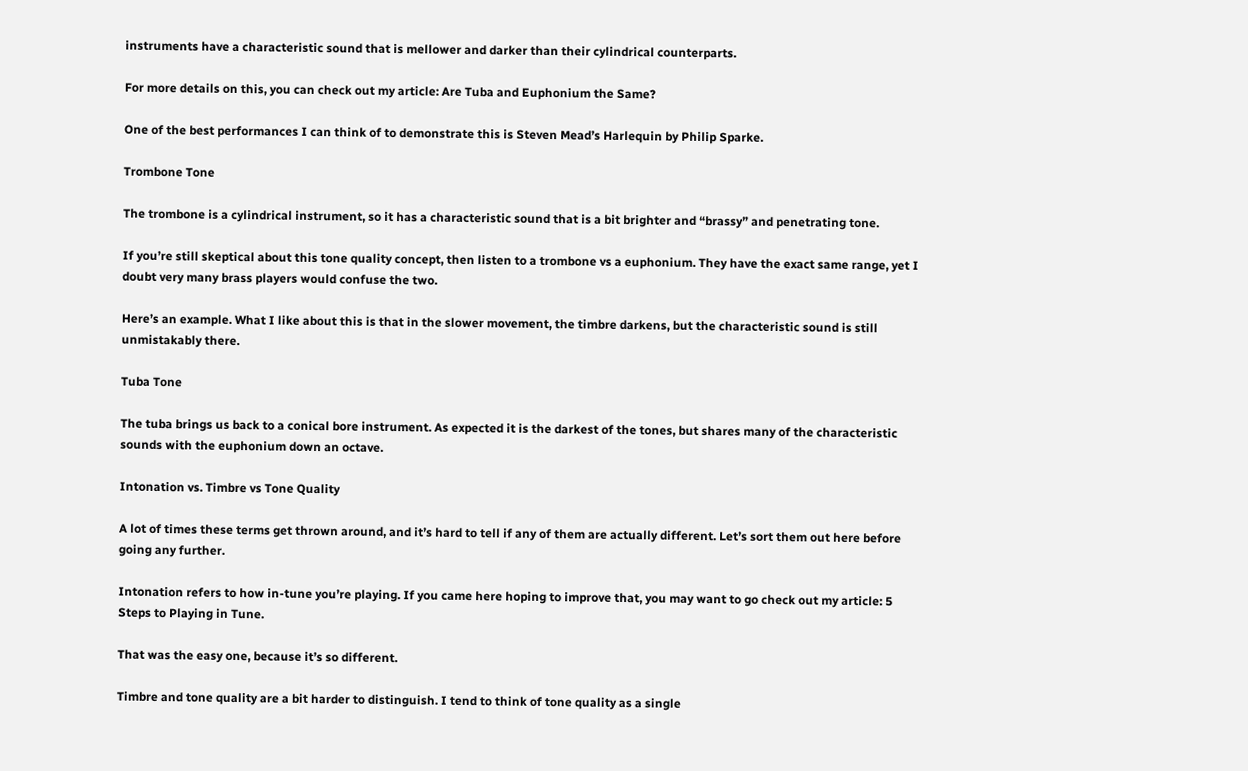instruments have a characteristic sound that is mellower and darker than their cylindrical counterparts.

For more details on this, you can check out my article: Are Tuba and Euphonium the Same?

One of the best performances I can think of to demonstrate this is Steven Mead’s Harlequin by Philip Sparke.

Trombone Tone

The trombone is a cylindrical instrument, so it has a characteristic sound that is a bit brighter and “brassy” and penetrating tone.

If you’re still skeptical about this tone quality concept, then listen to a trombone vs a euphonium. They have the exact same range, yet I doubt very many brass players would confuse the two.

Here’s an example. What I like about this is that in the slower movement, the timbre darkens, but the characteristic sound is still unmistakably there.

Tuba Tone

The tuba brings us back to a conical bore instrument. As expected it is the darkest of the tones, but shares many of the characteristic sounds with the euphonium down an octave.

Intonation vs. Timbre vs Tone Quality

A lot of times these terms get thrown around, and it’s hard to tell if any of them are actually different. Let’s sort them out here before going any further.

Intonation refers to how in-tune you’re playing. If you came here hoping to improve that, you may want to go check out my article: 5 Steps to Playing in Tune.

That was the easy one, because it’s so different.

Timbre and tone quality are a bit harder to distinguish. I tend to think of tone quality as a single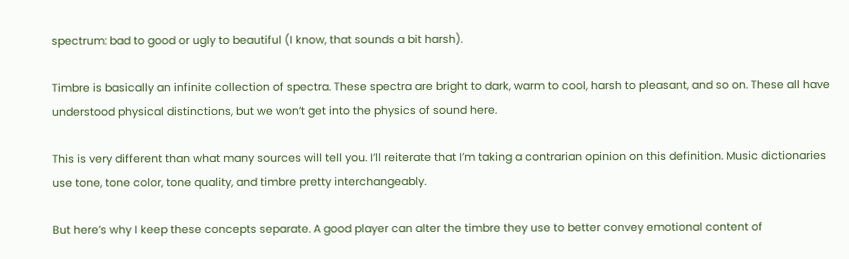spectrum: bad to good or ugly to beautiful (I know, that sounds a bit harsh).

Timbre is basically an infinite collection of spectra. These spectra are bright to dark, warm to cool, harsh to pleasant, and so on. These all have understood physical distinctions, but we won’t get into the physics of sound here.

This is very different than what many sources will tell you. I’ll reiterate that I’m taking a contrarian opinion on this definition. Music dictionaries use tone, tone color, tone quality, and timbre pretty interchangeably.

But here’s why I keep these concepts separate. A good player can alter the timbre they use to better convey emotional content of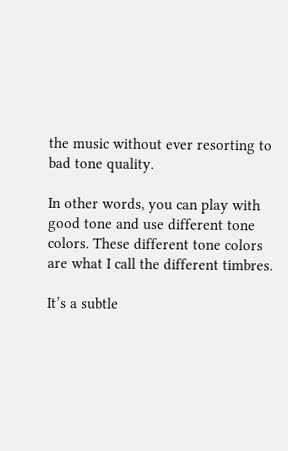the music without ever resorting to bad tone quality.

In other words, you can play with good tone and use different tone colors. These different tone colors are what I call the different timbres.

It’s a subtle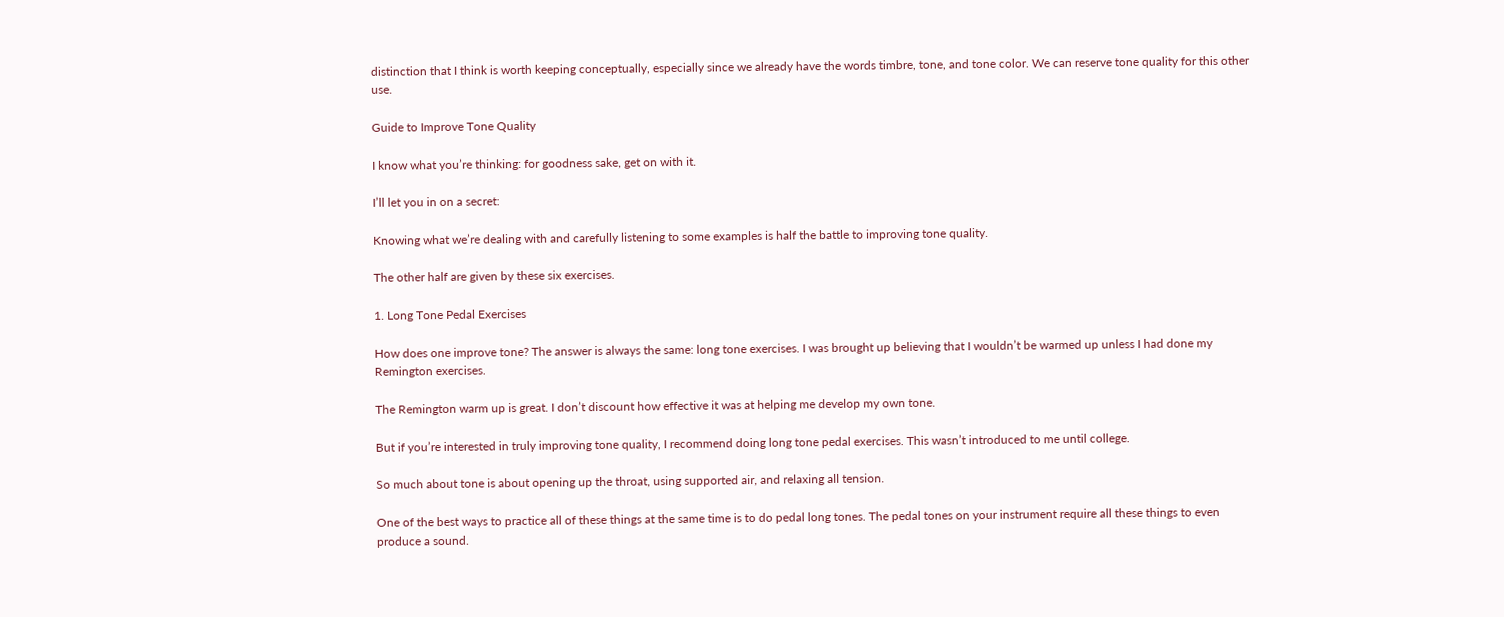distinction that I think is worth keeping conceptually, especially since we already have the words timbre, tone, and tone color. We can reserve tone quality for this other use.

Guide to Improve Tone Quality

I know what you’re thinking: for goodness sake, get on with it.

I’ll let you in on a secret:

Knowing what we’re dealing with and carefully listening to some examples is half the battle to improving tone quality.

The other half are given by these six exercises.

1. Long Tone Pedal Exercises

How does one improve tone? The answer is always the same: long tone exercises. I was brought up believing that I wouldn’t be warmed up unless I had done my Remington exercises.

The Remington warm up is great. I don’t discount how effective it was at helping me develop my own tone.

But if you’re interested in truly improving tone quality, I recommend doing long tone pedal exercises. This wasn’t introduced to me until college.

So much about tone is about opening up the throat, using supported air, and relaxing all tension.

One of the best ways to practice all of these things at the same time is to do pedal long tones. The pedal tones on your instrument require all these things to even produce a sound.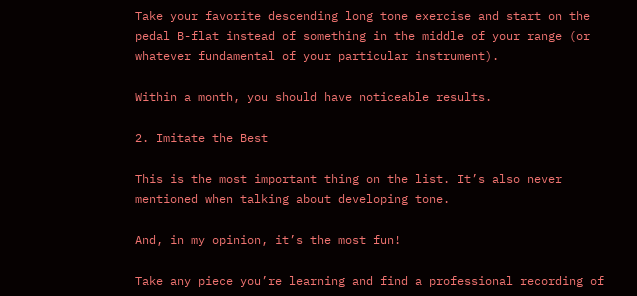Take your favorite descending long tone exercise and start on the pedal B-flat instead of something in the middle of your range (or whatever fundamental of your particular instrument).

Within a month, you should have noticeable results.

2. Imitate the Best

This is the most important thing on the list. It’s also never mentioned when talking about developing tone.

And, in my opinion, it’s the most fun!

Take any piece you’re learning and find a professional recording of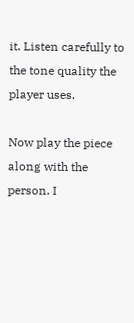it. Listen carefully to the tone quality the player uses.

Now play the piece along with the person. I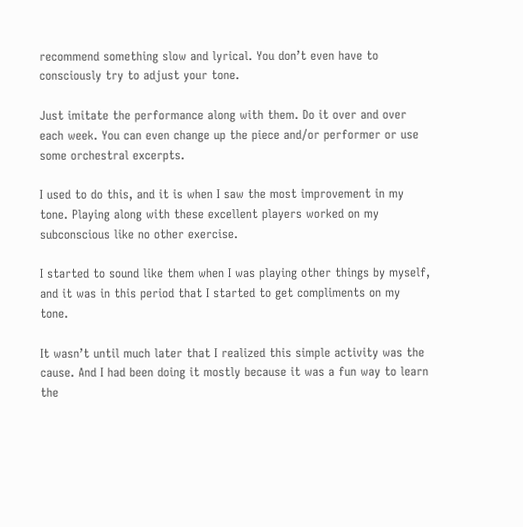recommend something slow and lyrical. You don’t even have to consciously try to adjust your tone.

Just imitate the performance along with them. Do it over and over each week. You can even change up the piece and/or performer or use some orchestral excerpts.

I used to do this, and it is when I saw the most improvement in my tone. Playing along with these excellent players worked on my subconscious like no other exercise.

I started to sound like them when I was playing other things by myself, and it was in this period that I started to get compliments on my tone.

It wasn’t until much later that I realized this simple activity was the cause. And I had been doing it mostly because it was a fun way to learn the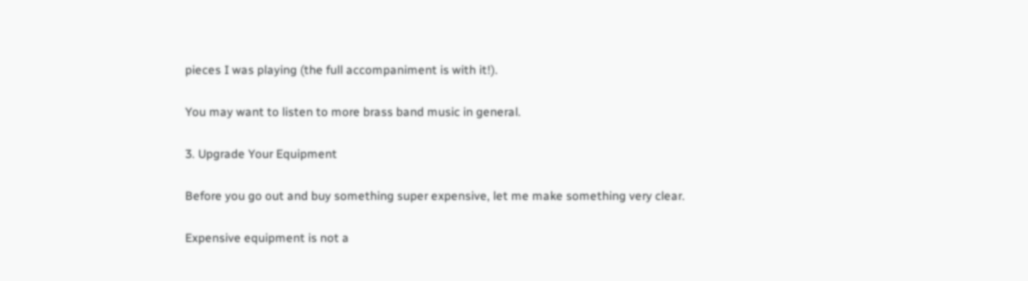pieces I was playing (the full accompaniment is with it!).

You may want to listen to more brass band music in general.

3. Upgrade Your Equipment

Before you go out and buy something super expensive, let me make something very clear.

Expensive equipment is not a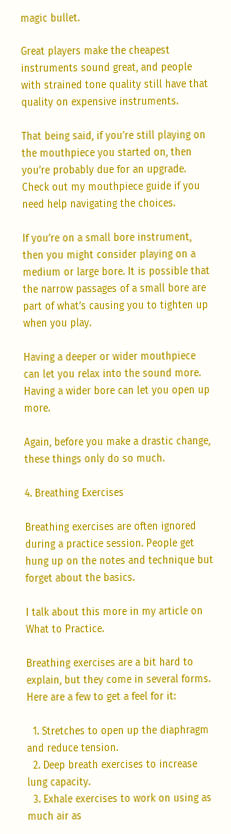magic bullet.

Great players make the cheapest instruments sound great, and people with strained tone quality still have that quality on expensive instruments.

That being said, if you’re still playing on the mouthpiece you started on, then you’re probably due for an upgrade. Check out my mouthpiece guide if you need help navigating the choices.

If you’re on a small bore instrument, then you might consider playing on a medium or large bore. It is possible that the narrow passages of a small bore are part of what’s causing you to tighten up when you play.

Having a deeper or wider mouthpiece can let you relax into the sound more. Having a wider bore can let you open up more.

Again, before you make a drastic change, these things only do so much.

4. Breathing Exercises

Breathing exercises are often ignored during a practice session. People get hung up on the notes and technique but forget about the basics.

I talk about this more in my article on What to Practice.

Breathing exercises are a bit hard to explain, but they come in several forms. Here are a few to get a feel for it:

  1. Stretches to open up the diaphragm and reduce tension.
  2. Deep breath exercises to increase lung capacity.
  3. Exhale exercises to work on using as much air as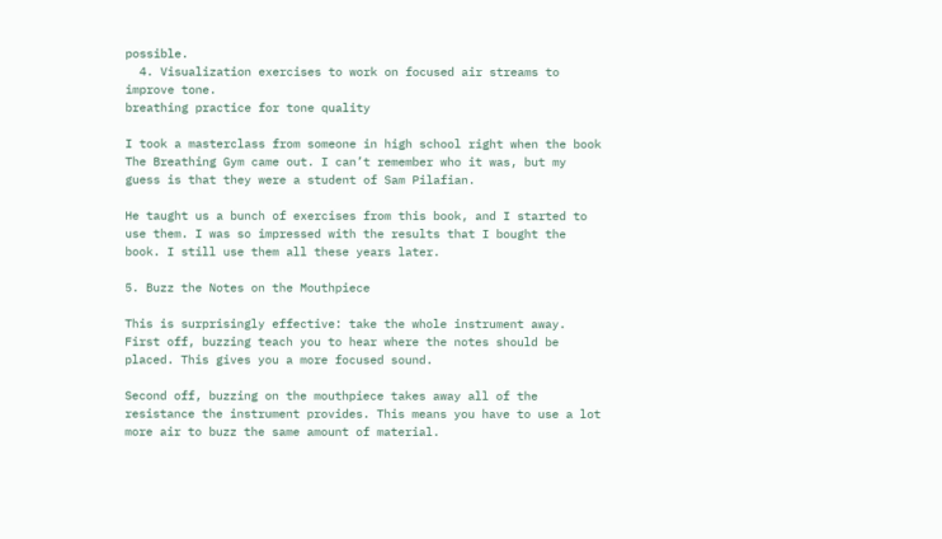possible.
  4. Visualization exercises to work on focused air streams to improve tone.
breathing practice for tone quality

I took a masterclass from someone in high school right when the book The Breathing Gym came out. I can’t remember who it was, but my guess is that they were a student of Sam Pilafian.

He taught us a bunch of exercises from this book, and I started to use them. I was so impressed with the results that I bought the book. I still use them all these years later.

5. Buzz the Notes on the Mouthpiece

This is surprisingly effective: take the whole instrument away. First off, buzzing teach you to hear where the notes should be placed. This gives you a more focused sound.

Second off, buzzing on the mouthpiece takes away all of the resistance the instrument provides. This means you have to use a lot more air to buzz the same amount of material.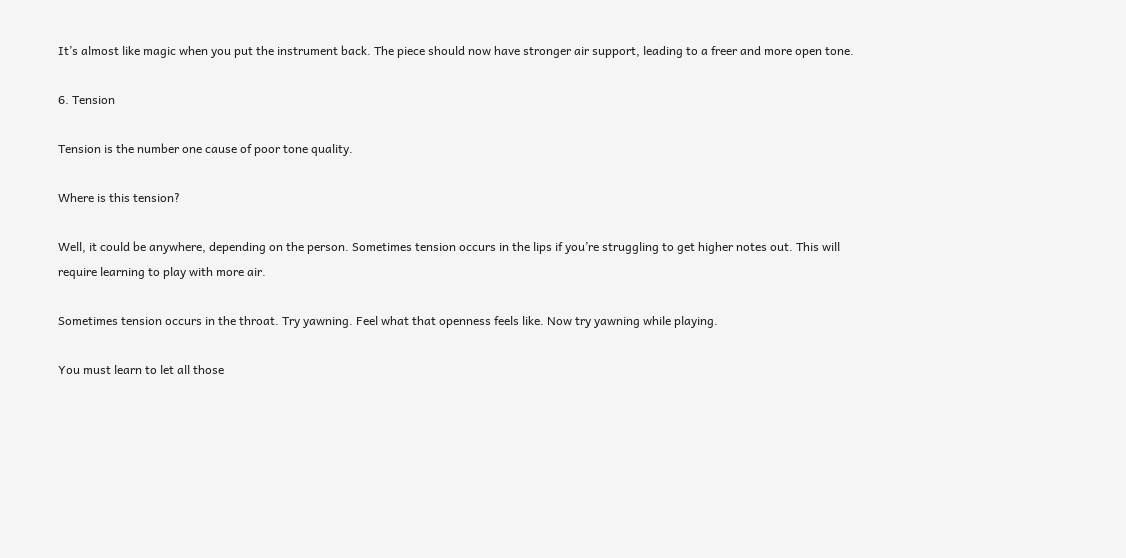It’s almost like magic when you put the instrument back. The piece should now have stronger air support, leading to a freer and more open tone.

6. Tension

Tension is the number one cause of poor tone quality.

Where is this tension?

Well, it could be anywhere, depending on the person. Sometimes tension occurs in the lips if you’re struggling to get higher notes out. This will require learning to play with more air.

Sometimes tension occurs in the throat. Try yawning. Feel what that openness feels like. Now try yawning while playing.

You must learn to let all those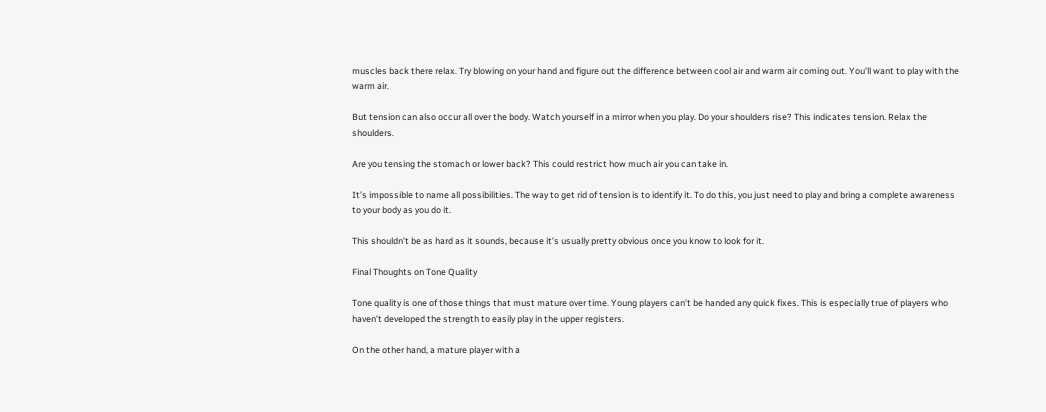muscles back there relax. Try blowing on your hand and figure out the difference between cool air and warm air coming out. You’ll want to play with the warm air.

But tension can also occur all over the body. Watch yourself in a mirror when you play. Do your shoulders rise? This indicates tension. Relax the shoulders.

Are you tensing the stomach or lower back? This could restrict how much air you can take in.

It’s impossible to name all possibilities. The way to get rid of tension is to identify it. To do this, you just need to play and bring a complete awareness to your body as you do it.

This shouldn’t be as hard as it sounds, because it’s usually pretty obvious once you know to look for it.

Final Thoughts on Tone Quality

Tone quality is one of those things that must mature over time. Young players can’t be handed any quick fixes. This is especially true of players who haven’t developed the strength to easily play in the upper registers.

On the other hand, a mature player with a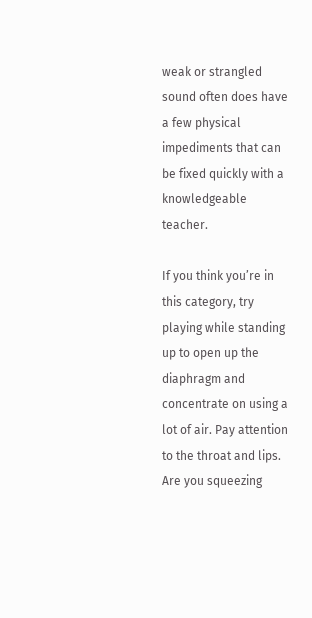weak or strangled sound often does have a few physical impediments that can be fixed quickly with a knowledgeable teacher.

If you think you’re in this category, try playing while standing up to open up the diaphragm and concentrate on using a lot of air. Pay attention to the throat and lips. Are you squeezing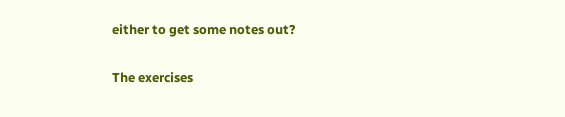either to get some notes out?

The exercises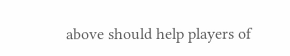above should help players of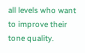all levels who want to improve their tone quality.